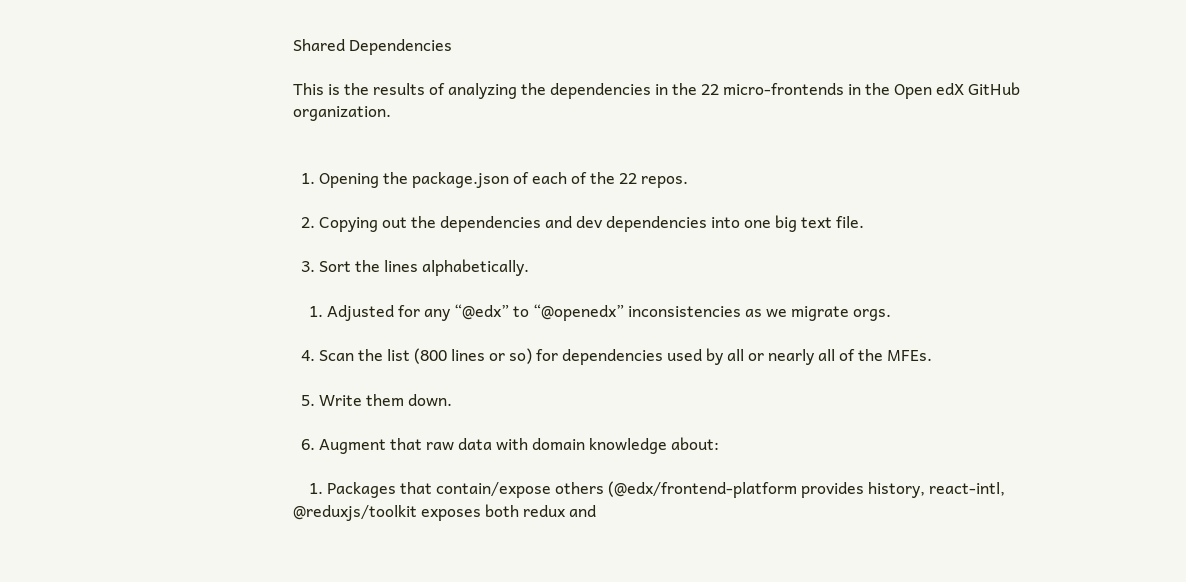Shared Dependencies

This is the results of analyzing the dependencies in the 22 micro-frontends in the Open edX GitHub organization.


  1. Opening the package.json of each of the 22 repos.

  2. Copying out the dependencies and dev dependencies into one big text file.

  3. Sort the lines alphabetically.

    1. Adjusted for any “@edx” to “@openedx” inconsistencies as we migrate orgs.

  4. Scan the list (800 lines or so) for dependencies used by all or nearly all of the MFEs.

  5. Write them down.

  6. Augment that raw data with domain knowledge about:

    1. Packages that contain/expose others (@edx/frontend-platform provides history, react-intl, @reduxjs/toolkit exposes both redux and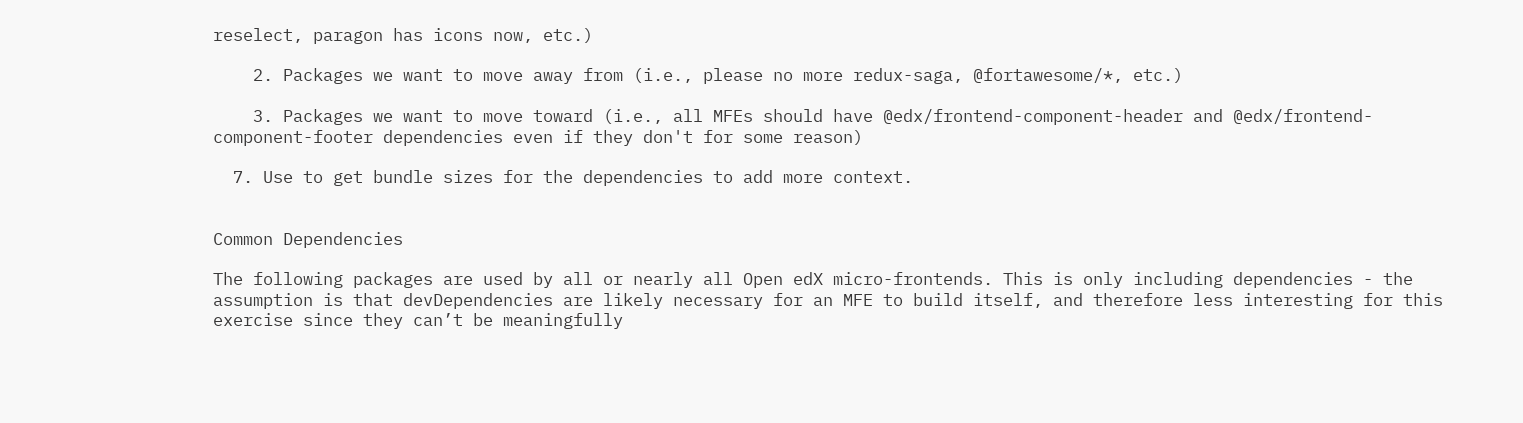reselect, paragon has icons now, etc.)

    2. Packages we want to move away from (i.e., please no more redux-saga, @fortawesome/*, etc.)

    3. Packages we want to move toward (i.e., all MFEs should have @edx/frontend-component-header and @edx/frontend-component-footer dependencies even if they don't for some reason)

  7. Use to get bundle sizes for the dependencies to add more context.


Common Dependencies

The following packages are used by all or nearly all Open edX micro-frontends. This is only including dependencies - the assumption is that devDependencies are likely necessary for an MFE to build itself, and therefore less interesting for this exercise since they can’t be meaningfully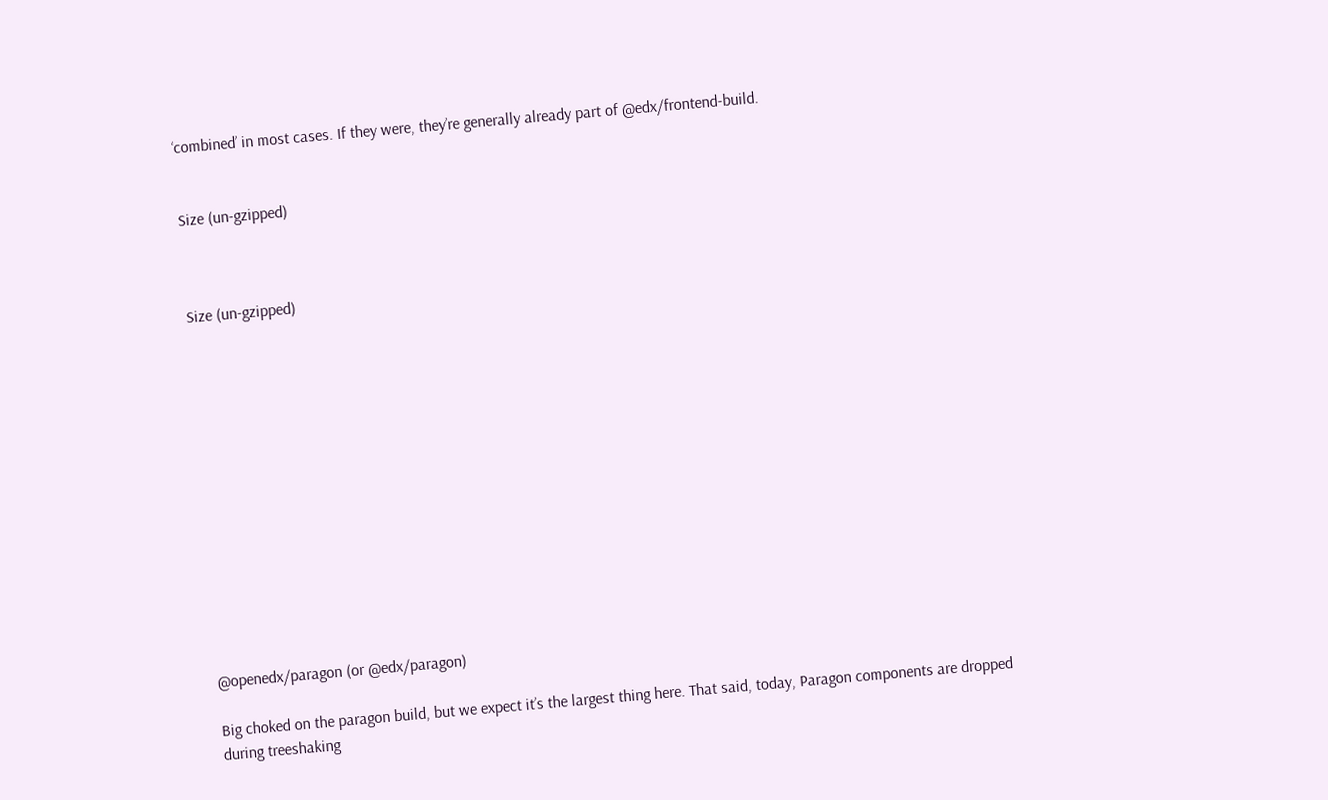‘combined’ in most cases. If they were, they’re generally already part of @edx/frontend-build.


Size (un-gzipped)



Size (un-gzipped)














@openedx/paragon (or @edx/paragon)

Big choked on the paragon build, but we expect it’s the largest thing here. That said, today, Paragon components are dropped during treeshaking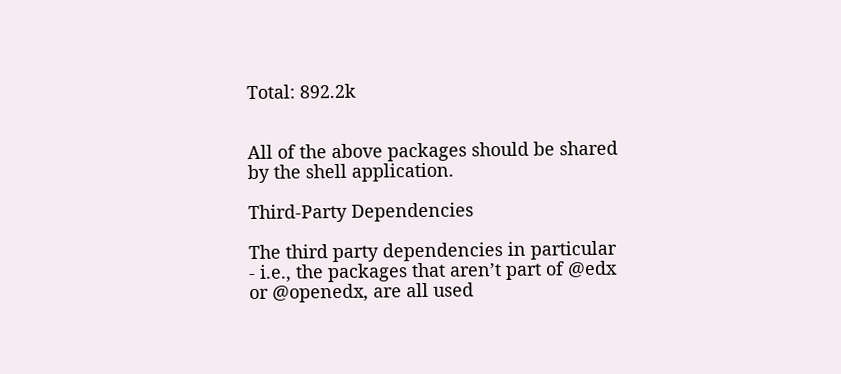Total: 892.2k


All of the above packages should be shared by the shell application.

Third-Party Dependencies

The third party dependencies in particular - i.e., the packages that aren’t part of @edx or @openedx, are all used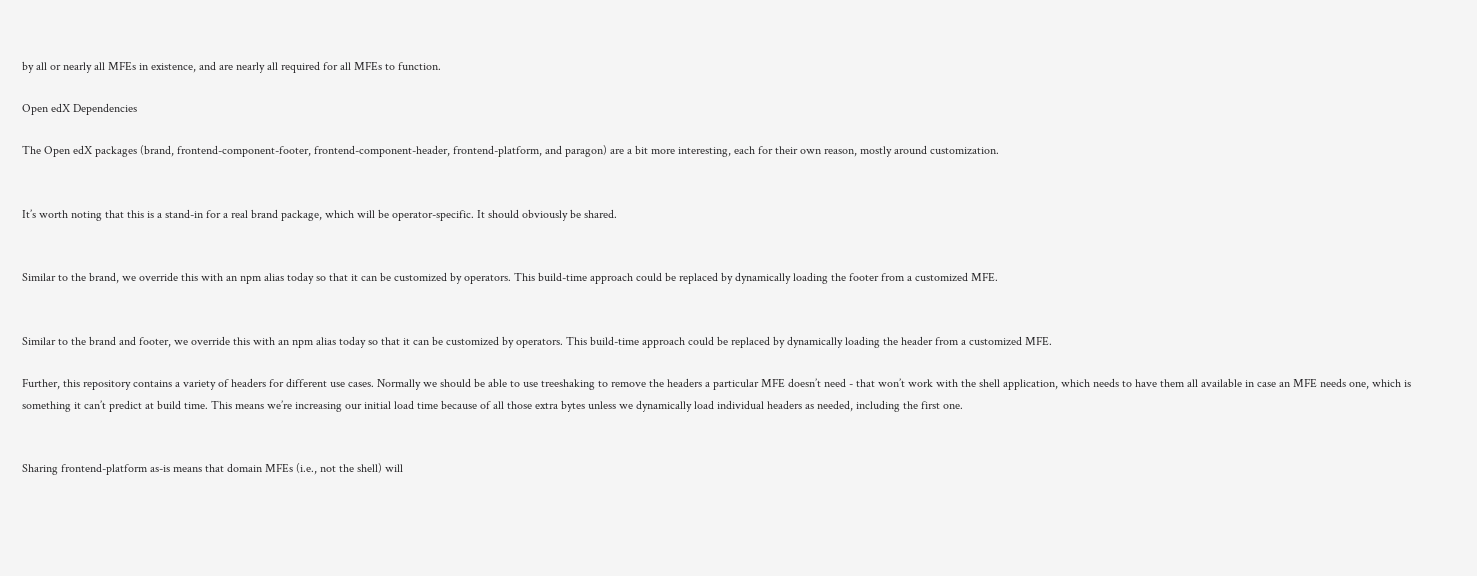by all or nearly all MFEs in existence, and are nearly all required for all MFEs to function.

Open edX Dependencies

The Open edX packages (brand, frontend-component-footer, frontend-component-header, frontend-platform, and paragon) are a bit more interesting, each for their own reason, mostly around customization.


It’s worth noting that this is a stand-in for a real brand package, which will be operator-specific. It should obviously be shared.


Similar to the brand, we override this with an npm alias today so that it can be customized by operators. This build-time approach could be replaced by dynamically loading the footer from a customized MFE.


Similar to the brand and footer, we override this with an npm alias today so that it can be customized by operators. This build-time approach could be replaced by dynamically loading the header from a customized MFE.

Further, this repository contains a variety of headers for different use cases. Normally we should be able to use treeshaking to remove the headers a particular MFE doesn’t need - that won’t work with the shell application, which needs to have them all available in case an MFE needs one, which is something it can’t predict at build time. This means we’re increasing our initial load time because of all those extra bytes unless we dynamically load individual headers as needed, including the first one.


Sharing frontend-platform as-is means that domain MFEs (i.e., not the shell) will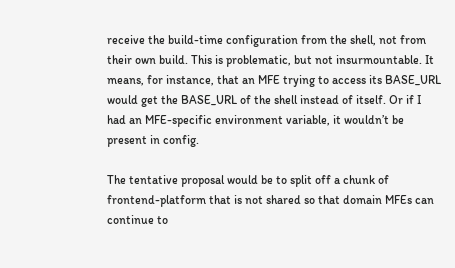receive the build-time configuration from the shell, not from their own build. This is problematic, but not insurmountable. It means, for instance, that an MFE trying to access its BASE_URL would get the BASE_URL of the shell instead of itself. Or if I had an MFE-specific environment variable, it wouldn’t be present in config.

The tentative proposal would be to split off a chunk of frontend-platform that is not shared so that domain MFEs can continue to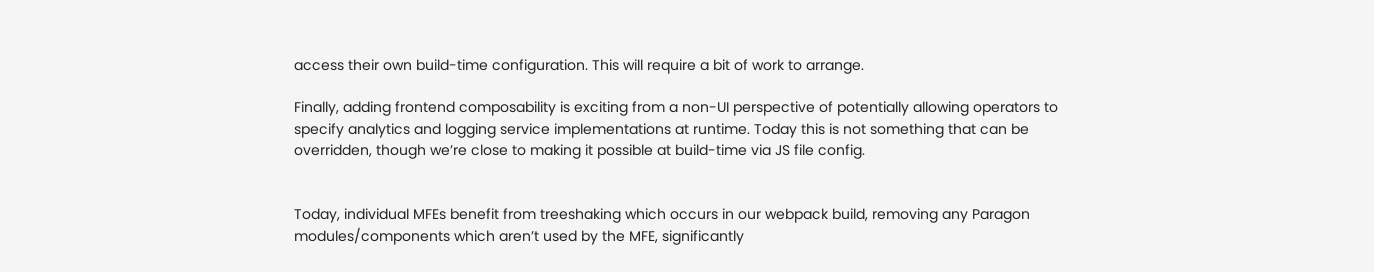access their own build-time configuration. This will require a bit of work to arrange.

Finally, adding frontend composability is exciting from a non-UI perspective of potentially allowing operators to specify analytics and logging service implementations at runtime. Today this is not something that can be overridden, though we’re close to making it possible at build-time via JS file config.


Today, individual MFEs benefit from treeshaking which occurs in our webpack build, removing any Paragon modules/components which aren’t used by the MFE, significantly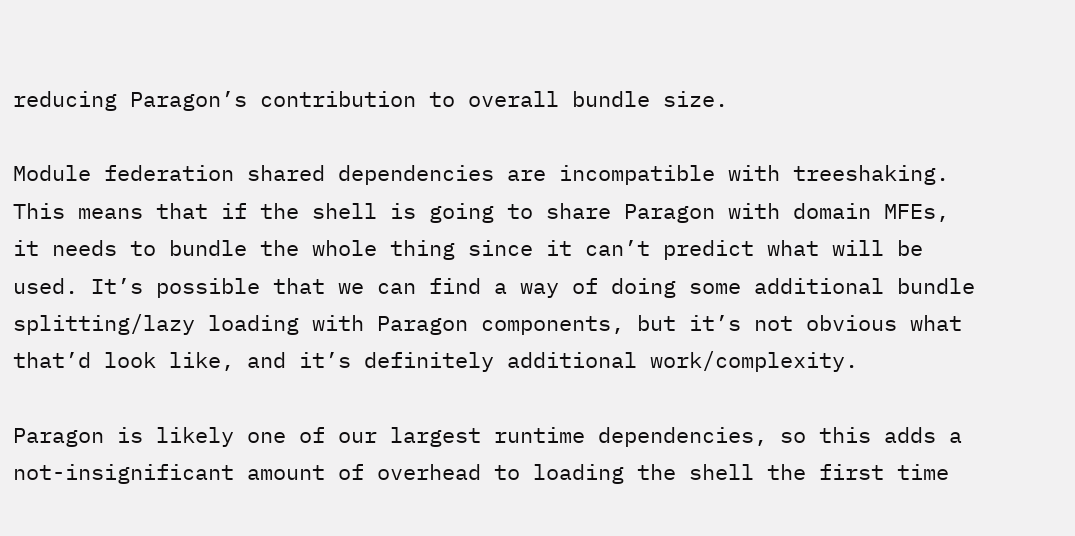reducing Paragon’s contribution to overall bundle size.

Module federation shared dependencies are incompatible with treeshaking. This means that if the shell is going to share Paragon with domain MFEs, it needs to bundle the whole thing since it can’t predict what will be used. It’s possible that we can find a way of doing some additional bundle splitting/lazy loading with Paragon components, but it’s not obvious what that’d look like, and it’s definitely additional work/complexity.

Paragon is likely one of our largest runtime dependencies, so this adds a not-insignificant amount of overhead to loading the shell the first time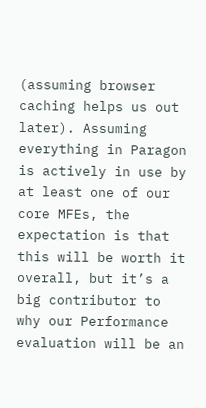(assuming browser caching helps us out later). Assuming everything in Paragon is actively in use by at least one of our core MFEs, the expectation is that this will be worth it overall, but it’s a big contributor to why our Performance evaluation will be an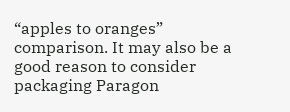“apples to oranges” comparison. It may also be a good reason to consider packaging Paragon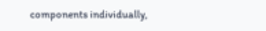components individually,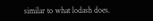similar to what lodash does.